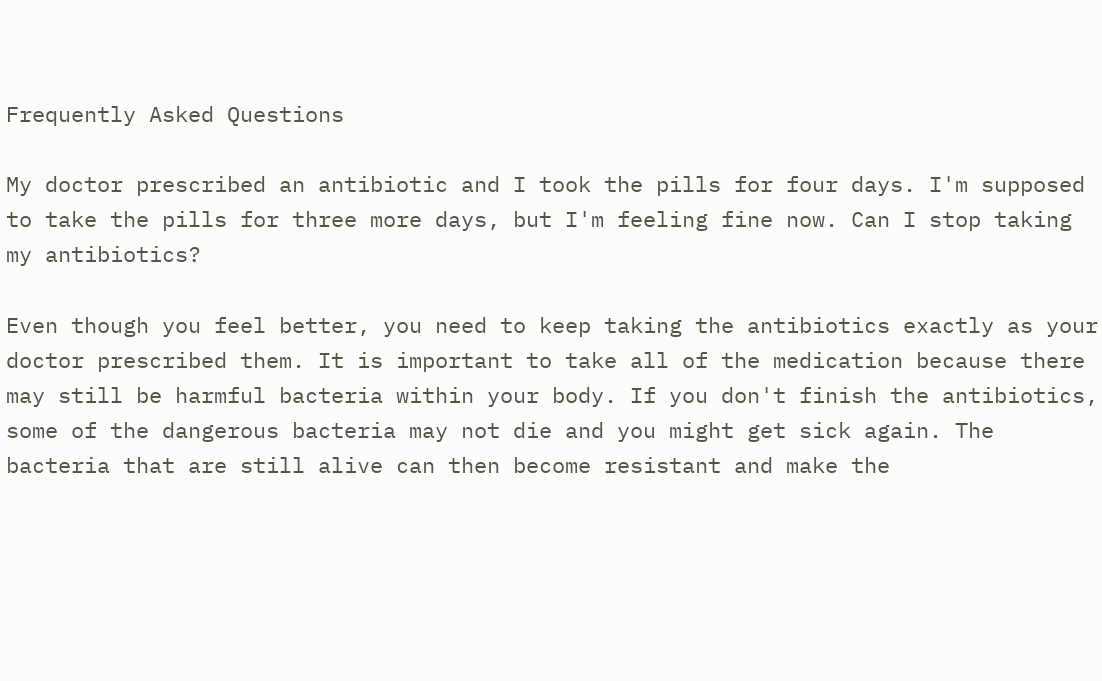Frequently Asked Questions

My doctor prescribed an antibiotic and I took the pills for four days. I'm supposed to take the pills for three more days, but I'm feeling fine now. Can I stop taking my antibiotics?

Even though you feel better, you need to keep taking the antibiotics exactly as your doctor prescribed them. It is important to take all of the medication because there may still be harmful bacteria within your body. If you don't finish the antibiotics, some of the dangerous bacteria may not die and you might get sick again. The bacteria that are still alive can then become resistant and make the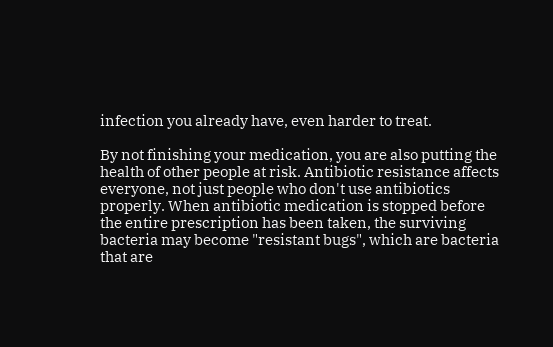infection you already have, even harder to treat.

By not finishing your medication, you are also putting the health of other people at risk. Antibiotic resistance affects everyone, not just people who don't use antibiotics properly. When antibiotic medication is stopped before the entire prescription has been taken, the surviving bacteria may become "resistant bugs", which are bacteria that are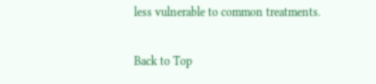less vulnerable to common treatments.

Back to Top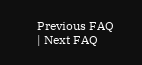Previous FAQ | Next FAQ